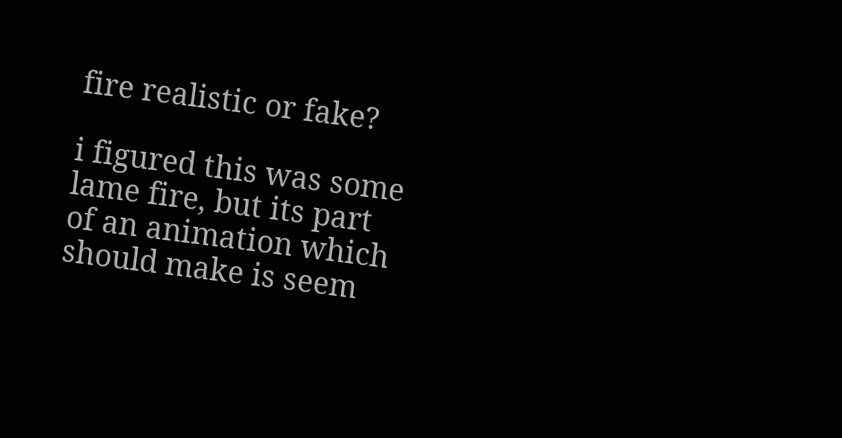fire realistic or fake?

i figured this was some lame fire, but its part of an animation which should make is seem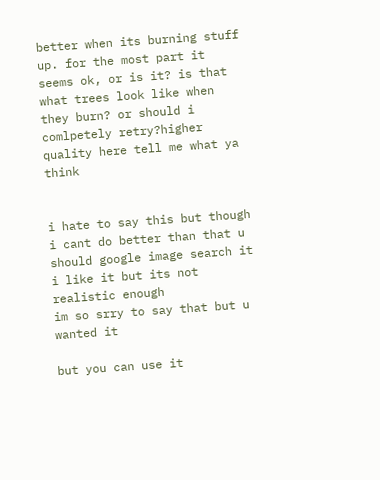better when its burning stuff up. for the most part it seems ok, or is it? is that what trees look like when they burn? or should i comlpetely retry?higher quality here tell me what ya think


i hate to say this but though i cant do better than that u should google image search it
i like it but its not realistic enough
im so srry to say that but u wanted it

but you can use it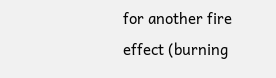for another fire effect (burning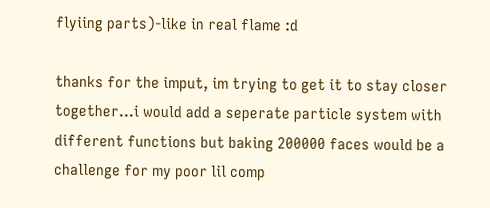flyiing parts)-like in real flame :d

thanks for the imput, im trying to get it to stay closer together…i would add a seperate particle system with different functions but baking 200000 faces would be a challenge for my poor lil comp